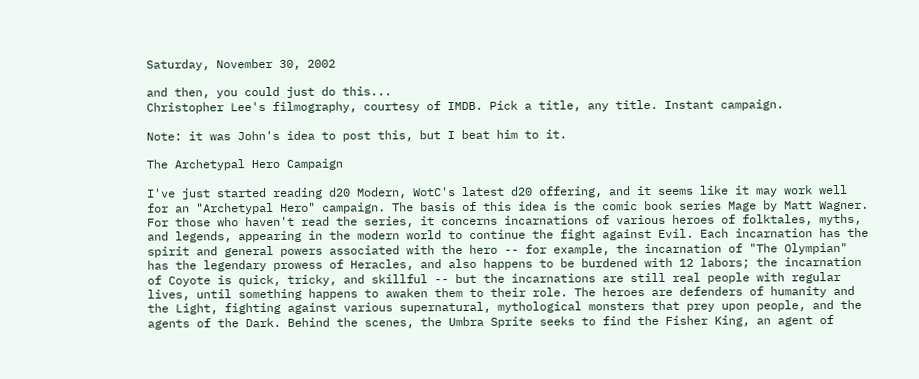Saturday, November 30, 2002

and then, you could just do this...
Christopher Lee's filmography, courtesy of IMDB. Pick a title, any title. Instant campaign.

Note: it was John's idea to post this, but I beat him to it.

The Archetypal Hero Campaign

I've just started reading d20 Modern, WotC's latest d20 offering, and it seems like it may work well for an "Archetypal Hero" campaign. The basis of this idea is the comic book series Mage by Matt Wagner. For those who haven't read the series, it concerns incarnations of various heroes of folktales, myths, and legends, appearing in the modern world to continue the fight against Evil. Each incarnation has the spirit and general powers associated with the hero -- for example, the incarnation of "The Olympian" has the legendary prowess of Heracles, and also happens to be burdened with 12 labors; the incarnation of Coyote is quick, tricky, and skillful -- but the incarnations are still real people with regular lives, until something happens to awaken them to their role. The heroes are defenders of humanity and the Light, fighting against various supernatural, mythological monsters that prey upon people, and the agents of the Dark. Behind the scenes, the Umbra Sprite seeks to find the Fisher King, an agent of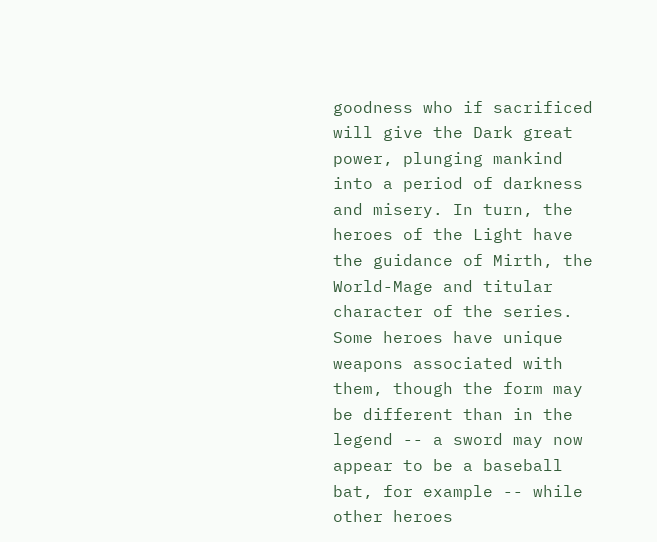goodness who if sacrificed will give the Dark great power, plunging mankind into a period of darkness and misery. In turn, the heroes of the Light have the guidance of Mirth, the World-Mage and titular character of the series. Some heroes have unique weapons associated with them, though the form may be different than in the legend -- a sword may now appear to be a baseball bat, for example -- while other heroes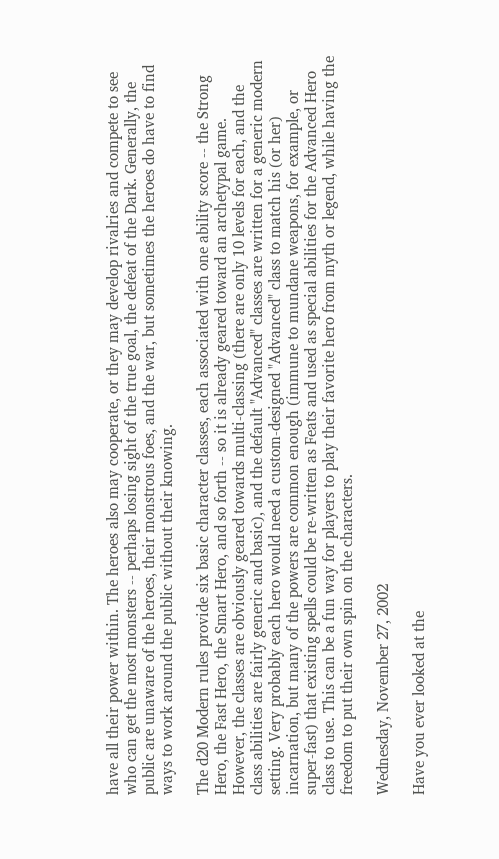have all their power within. The heroes also may cooperate, or they may develop rivalries and compete to see who can get the most monsters -- perhaps losing sight of the true goal, the defeat of the Dark. Generally, the public are unaware of the heroes, their monstrous foes, and the war, but sometimes the heroes do have to find ways to work around the public without their knowing.

The d20 Modern rules provide six basic character classes, each associated with one ability score -- the Strong Hero, the Fast Hero, the Smart Hero, and so forth -- so it is already geared toward an archetypal game. However, the classes are obviously geared towards multi-classing (there are only 10 levels for each, and the class abilities are fairly generic and basic), and the default "Advanced" classes are written for a generic modern setting. Very probably each hero would need a custom-designed "Advanced" class to match his (or her) incarnation, but many of the powers are common enough (immune to mundane weapons, for example, or super-fast) that existing spells could be re-written as Feats and used as special abilities for the Advanced Hero class to use. This can be a fun way for players to play their favorite hero from myth or legend, while having the freedom to put their own spin on the characters.

Wednesday, November 27, 2002

Have you ever looked at the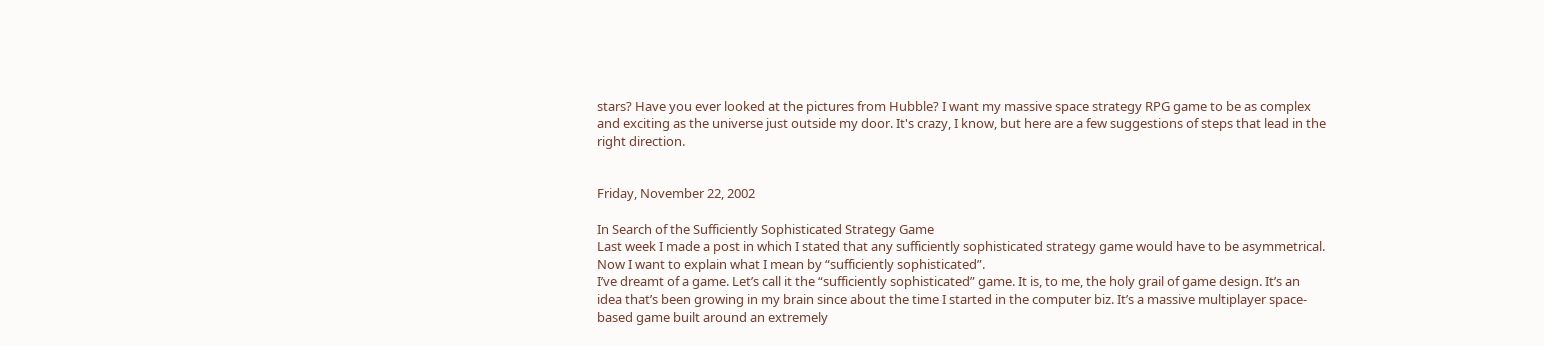stars? Have you ever looked at the pictures from Hubble? I want my massive space strategy RPG game to be as complex and exciting as the universe just outside my door. It's crazy, I know, but here are a few suggestions of steps that lead in the right direction.


Friday, November 22, 2002

In Search of the Sufficiently Sophisticated Strategy Game
Last week I made a post in which I stated that any sufficiently sophisticated strategy game would have to be asymmetrical. Now I want to explain what I mean by “sufficiently sophisticated”.
I’ve dreamt of a game. Let’s call it the “sufficiently sophisticated” game. It is, to me, the holy grail of game design. It’s an idea that’s been growing in my brain since about the time I started in the computer biz. It’s a massive multiplayer space-based game built around an extremely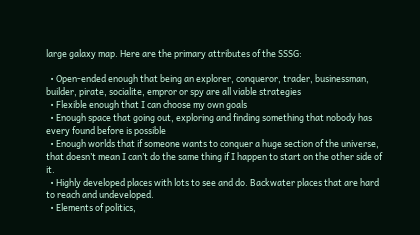large galaxy map. Here are the primary attributes of the SSSG:

  • Open-ended enough that being an explorer, conqueror, trader, businessman, builder, pirate, socialite, empror or spy are all viable strategies
  • Flexible enough that I can choose my own goals
  • Enough space that going out, exploring and finding something that nobody has every found before is possible
  • Enough worlds that if someone wants to conquer a huge section of the universe, that doesn’t mean I can’t do the same thing if I happen to start on the other side of it.
  • Highly developed places with lots to see and do. Backwater places that are hard to reach and undeveloped.
  • Elements of politics,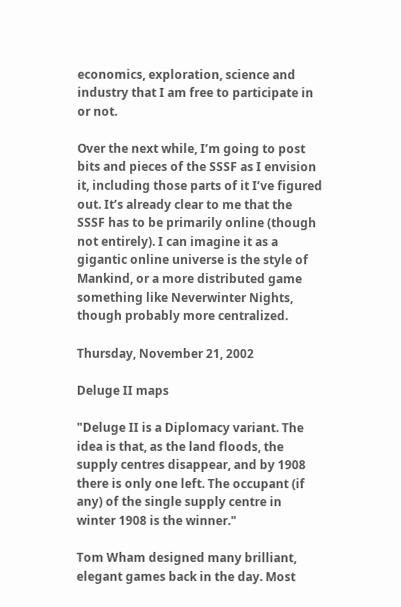economics, exploration, science and industry that I am free to participate in or not.

Over the next while, I’m going to post bits and pieces of the SSSF as I envision it, including those parts of it I’ve figured out. It’s already clear to me that the SSSF has to be primarily online (though not entirely). I can imagine it as a gigantic online universe is the style of Mankind, or a more distributed game something like Neverwinter Nights, though probably more centralized.

Thursday, November 21, 2002

Deluge II maps

"Deluge II is a Diplomacy variant. The idea is that, as the land floods, the supply centres disappear, and by 1908 there is only one left. The occupant (if any) of the single supply centre in winter 1908 is the winner."

Tom Wham designed many brilliant, elegant games back in the day. Most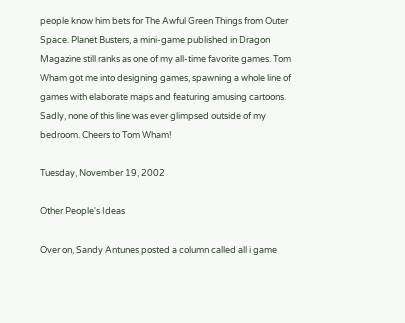people know him bets for The Awful Green Things from Outer Space. Planet Busters, a mini-game published in Dragon Magazine still ranks as one of my all-time favorite games. Tom Wham got me into designing games, spawning a whole line of games with elaborate maps and featuring amusing cartoons. Sadly, none of this line was ever glimpsed outside of my bedroom. Cheers to Tom Wham!

Tuesday, November 19, 2002

Other People's Ideas

Over on, Sandy Antunes posted a column called all i game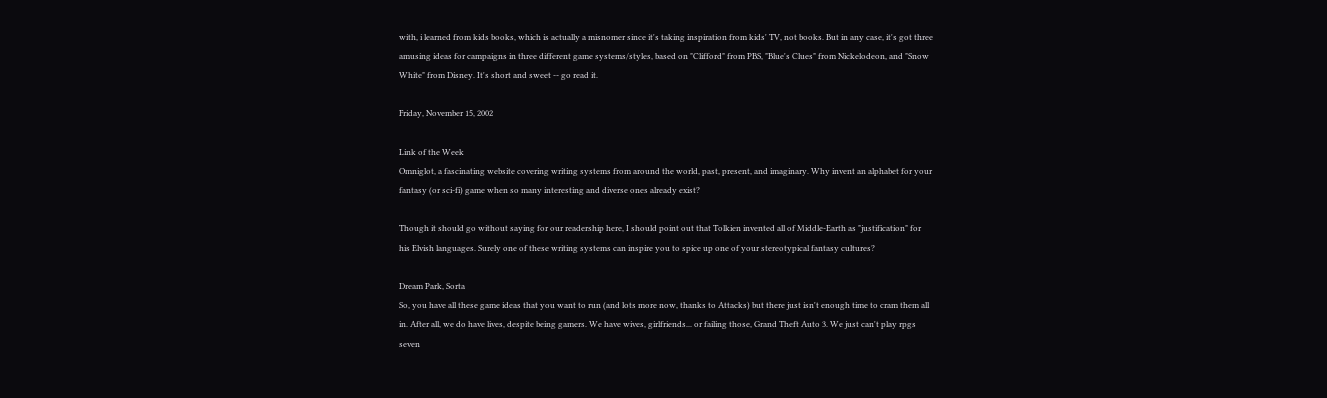with, i learned from kids books, which is actually a misnomer since it's taking inspiration from kids' TV, not books. But in any case, it's got three amusing ideas for campaigns in three different game systems/styles, based on "Clifford" from PBS, "Blue's Clues" from Nickelodeon, and "Snow White" from Disney. It's short and sweet -- go read it.

Friday, November 15, 2002

Link of the Week
Omniglot, a fascinating website covering writing systems from around the world, past, present, and imaginary. Why invent an alphabet for your fantasy (or sci-fi) game when so many interesting and diverse ones already exist?

Though it should go without saying for our readership here, I should point out that Tolkien invented all of Middle-Earth as "justification" for his Elvish languages. Surely one of these writing systems can inspire you to spice up one of your stereotypical fantasy cultures?

Dream Park, Sorta
So, you have all these game ideas that you want to run (and lots more now, thanks to Attacks) but there just isn't enough time to cram them all in. After all, we do have lives, despite being gamers. We have wives, girlfriends... or failing those, Grand Theft Auto 3. We just can't play rpgs seven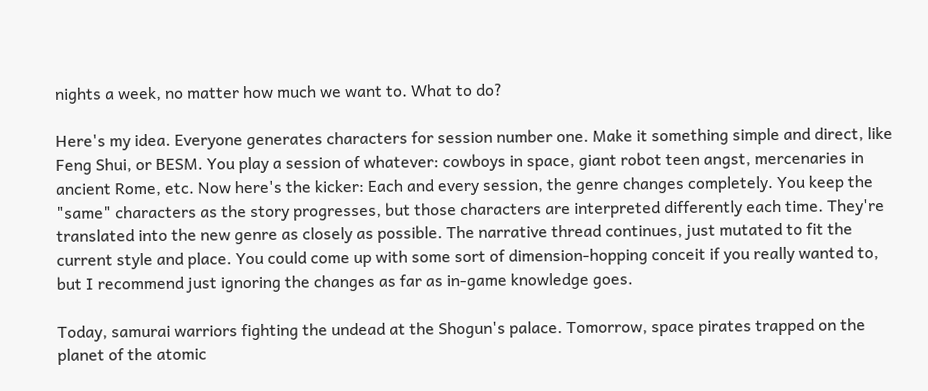nights a week, no matter how much we want to. What to do?

Here's my idea. Everyone generates characters for session number one. Make it something simple and direct, like Feng Shui, or BESM. You play a session of whatever: cowboys in space, giant robot teen angst, mercenaries in ancient Rome, etc. Now here's the kicker: Each and every session, the genre changes completely. You keep the "same" characters as the story progresses, but those characters are interpreted differently each time. They're translated into the new genre as closely as possible. The narrative thread continues, just mutated to fit the current style and place. You could come up with some sort of dimension-hopping conceit if you really wanted to, but I recommend just ignoring the changes as far as in-game knowledge goes.

Today, samurai warriors fighting the undead at the Shogun's palace. Tomorrow, space pirates trapped on the planet of the atomic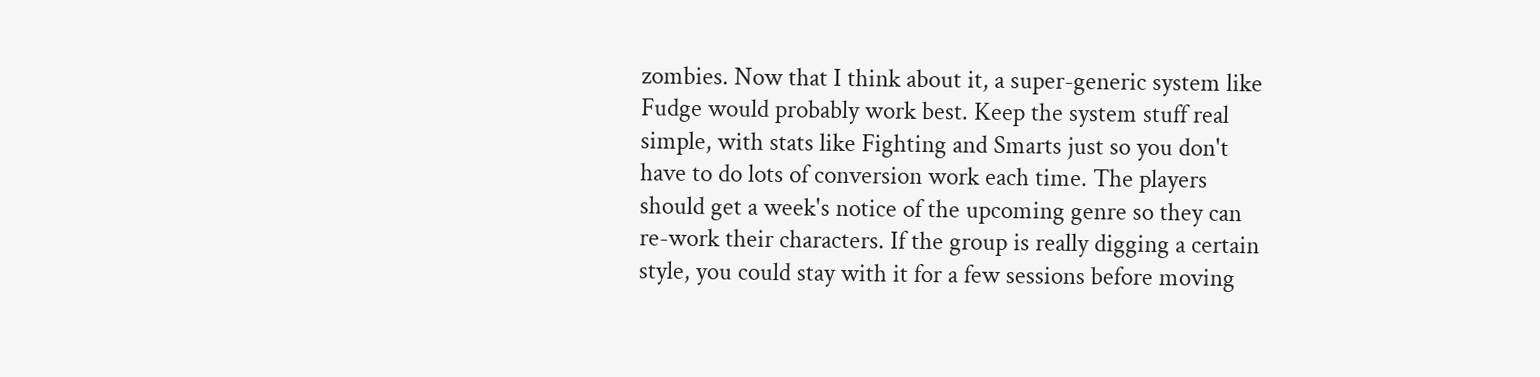zombies. Now that I think about it, a super-generic system like Fudge would probably work best. Keep the system stuff real simple, with stats like Fighting and Smarts just so you don't have to do lots of conversion work each time. The players should get a week's notice of the upcoming genre so they can re-work their characters. If the group is really digging a certain style, you could stay with it for a few sessions before moving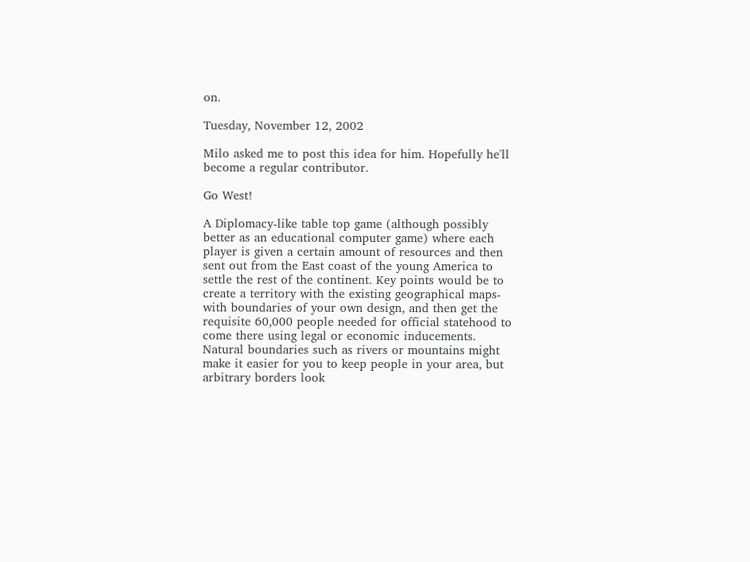on.

Tuesday, November 12, 2002

Milo asked me to post this idea for him. Hopefully he'll become a regular contributor.

Go West!

A Diplomacy-like table top game (although possibly better as an educational computer game) where each player is given a certain amount of resources and then sent out from the East coast of the young America to settle the rest of the continent. Key points would be to create a territory with the existing geographical maps- with boundaries of your own design, and then get the requisite 60,000 people needed for official statehood to come there using legal or economic inducements. Natural boundaries such as rivers or mountains might make it easier for you to keep people in your area, but arbitrary borders look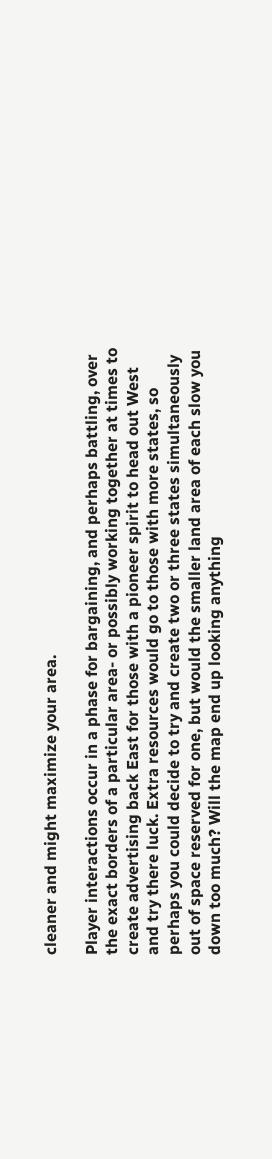cleaner and might maximize your area.

Player interactions occur in a phase for bargaining, and perhaps battling, over the exact borders of a particular area- or possibly working together at times to create advertising back East for those with a pioneer spirit to head out West and try there luck. Extra resources would go to those with more states, so perhaps you could decide to try and create two or three states simultaneously out of space reserved for one, but would the smaller land area of each slow you down too much? Will the map end up looking anything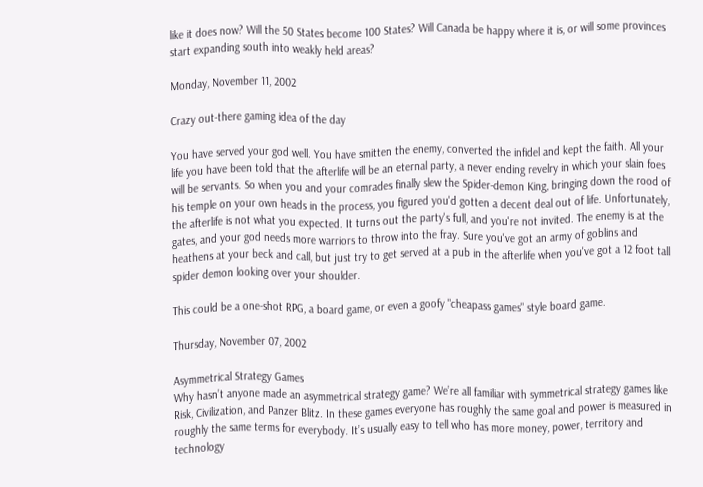like it does now? Will the 50 States become 100 States? Will Canada be happy where it is, or will some provinces start expanding south into weakly held areas?

Monday, November 11, 2002

Crazy out-there gaming idea of the day

You have served your god well. You have smitten the enemy, converted the infidel and kept the faith. All your life you have been told that the afterlife will be an eternal party, a never ending revelry in which your slain foes will be servants. So when you and your comrades finally slew the Spider-demon King, bringing down the rood of his temple on your own heads in the process, you figured you'd gotten a decent deal out of life. Unfortunately, the afterlife is not what you expected. It turns out the party's full, and you're not invited. The enemy is at the gates, and your god needs more warriors to throw into the fray. Sure you've got an army of goblins and heathens at your beck and call, but just try to get served at a pub in the afterlife when you've got a 12 foot tall spider demon looking over your shoulder.

This could be a one-shot RPG, a board game, or even a goofy "cheapass games" style board game.

Thursday, November 07, 2002

Asymmetrical Strategy Games
Why hasn’t anyone made an asymmetrical strategy game? We’re all familiar with symmetrical strategy games like Risk, Civilization, and Panzer Blitz. In these games everyone has roughly the same goal and power is measured in roughly the same terms for everybody. It’s usually easy to tell who has more money, power, territory and technology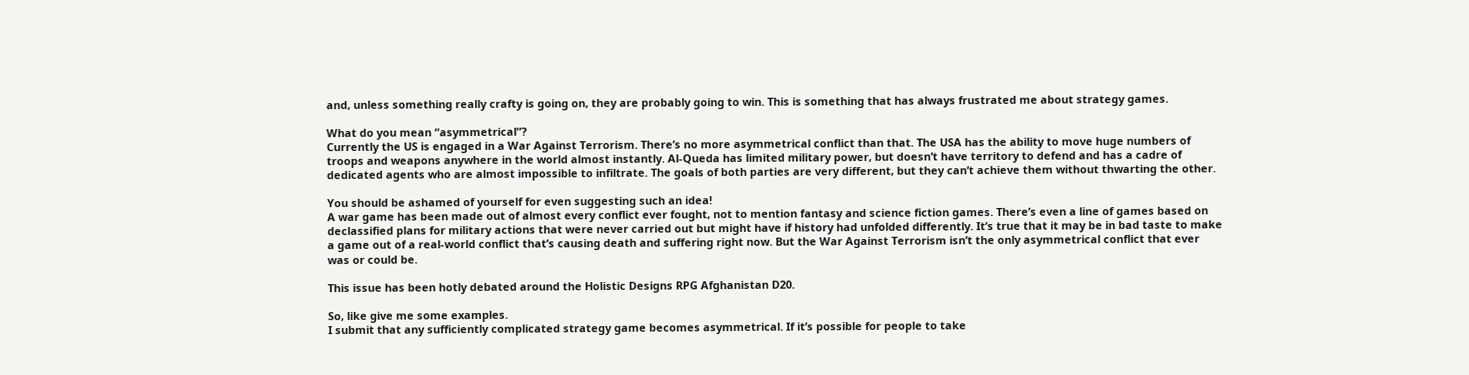and, unless something really crafty is going on, they are probably going to win. This is something that has always frustrated me about strategy games.

What do you mean “asymmetrical”?
Currently the US is engaged in a War Against Terrorism. There’s no more asymmetrical conflict than that. The USA has the ability to move huge numbers of troops and weapons anywhere in the world almost instantly. Al-Queda has limited military power, but doesn’t have territory to defend and has a cadre of dedicated agents who are almost impossible to infiltrate. The goals of both parties are very different, but they can’t achieve them without thwarting the other.

You should be ashamed of yourself for even suggesting such an idea!
A war game has been made out of almost every conflict ever fought, not to mention fantasy and science fiction games. There’s even a line of games based on declassified plans for military actions that were never carried out but might have if history had unfolded differently. It’s true that it may be in bad taste to make a game out of a real-world conflict that’s causing death and suffering right now. But the War Against Terrorism isn’t the only asymmetrical conflict that ever was or could be.

This issue has been hotly debated around the Holistic Designs RPG Afghanistan D20.

So, like give me some examples.
I submit that any sufficiently complicated strategy game becomes asymmetrical. If it’s possible for people to take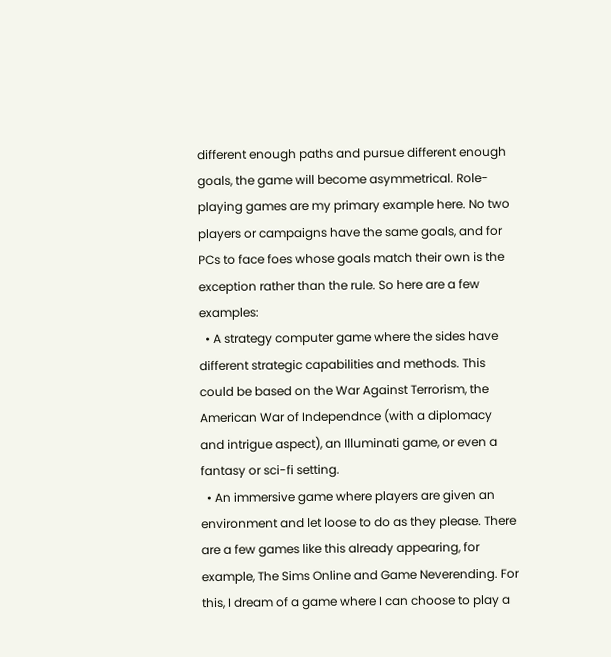different enough paths and pursue different enough goals, the game will become asymmetrical. Role-playing games are my primary example here. No two players or campaigns have the same goals, and for PCs to face foes whose goals match their own is the exception rather than the rule. So here are a few examples:
  • A strategy computer game where the sides have different strategic capabilities and methods. This could be based on the War Against Terrorism, the American War of Independnce (with a diplomacy and intrigue aspect), an Illuminati game, or even a fantasy or sci-fi setting.
  • An immersive game where players are given an environment and let loose to do as they please. There are a few games like this already appearing, for example, The Sims Online and Game Neverending. For this, I dream of a game where I can choose to play a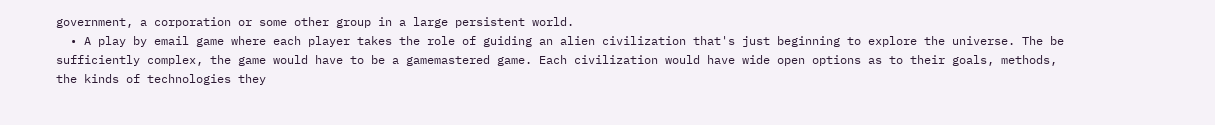government, a corporation or some other group in a large persistent world.
  • A play by email game where each player takes the role of guiding an alien civilization that's just beginning to explore the universe. The be sufficiently complex, the game would have to be a gamemastered game. Each civilization would have wide open options as to their goals, methods, the kinds of technologies they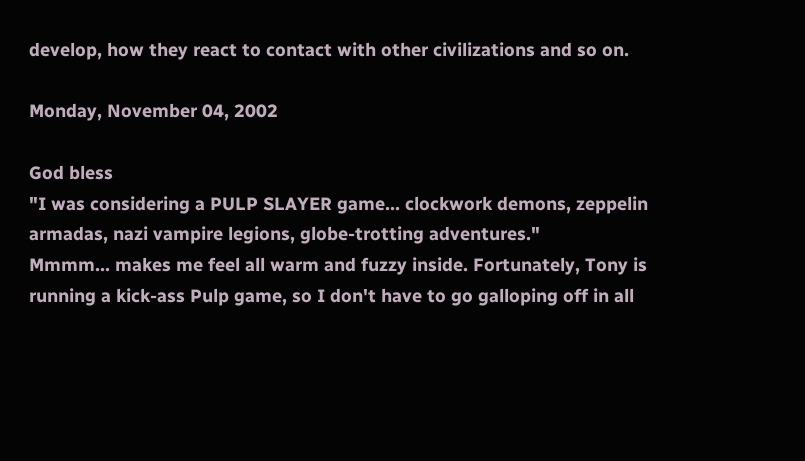develop, how they react to contact with other civilizations and so on.

Monday, November 04, 2002

God bless
"I was considering a PULP SLAYER game... clockwork demons, zeppelin armadas, nazi vampire legions, globe-trotting adventures."
Mmmm... makes me feel all warm and fuzzy inside. Fortunately, Tony is running a kick-ass Pulp game, so I don't have to go galloping off in all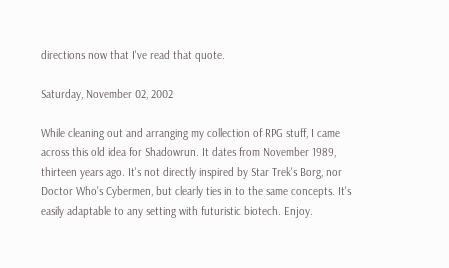directions now that I've read that quote.

Saturday, November 02, 2002

While cleaning out and arranging my collection of RPG stuff, I came across this old idea for Shadowrun. It dates from November 1989, thirteen years ago. It's not directly inspired by Star Trek's Borg, nor Doctor Who's Cybermen, but clearly ties in to the same concepts. It's easily adaptable to any setting with futuristic biotech. Enjoy.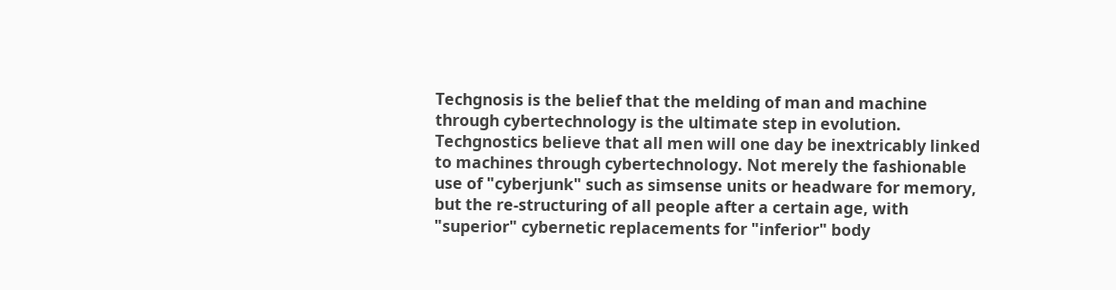Techgnosis is the belief that the melding of man and machine through cybertechnology is the ultimate step in evolution. Techgnostics believe that all men will one day be inextricably linked to machines through cybertechnology. Not merely the fashionable use of "cyberjunk" such as simsense units or headware for memory, but the re-structuring of all people after a certain age, with "superior" cybernetic replacements for "inferior" body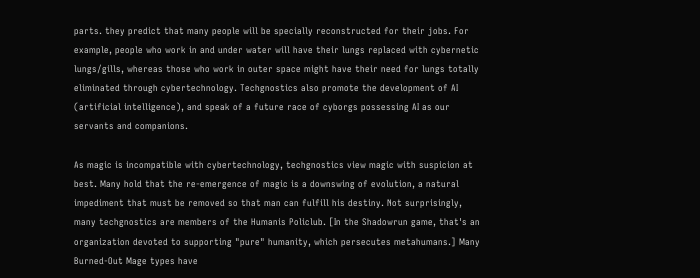parts. they predict that many people will be specially reconstructed for their jobs. For example, people who work in and under water will have their lungs replaced with cybernetic lungs/gills, whereas those who work in outer space might have their need for lungs totally eliminated through cybertechnology. Techgnostics also promote the development of AI (artificial intelligence), and speak of a future race of cyborgs possessing AI as our servants and companions.

As magic is incompatible with cybertechnology, techgnostics view magic with suspicion at best. Many hold that the re-emergence of magic is a downswing of evolution, a natural impediment that must be removed so that man can fulfill his destiny. Not surprisingly, many techgnostics are members of the Humanis Policlub. [In the Shadowrun game, that's an organization devoted to supporting "pure" humanity, which persecutes metahumans.] Many Burned-Out Mage types have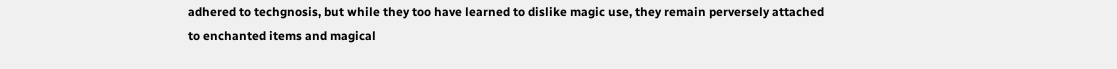adhered to techgnosis, but while they too have learned to dislike magic use, they remain perversely attached to enchanted items and magical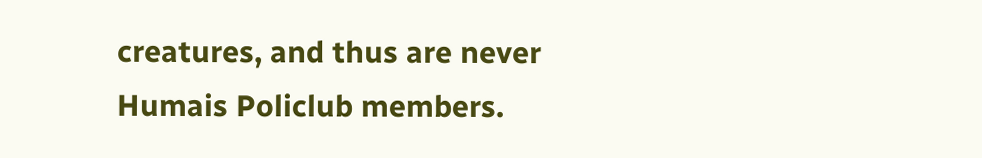creatures, and thus are never Humais Policlub members.